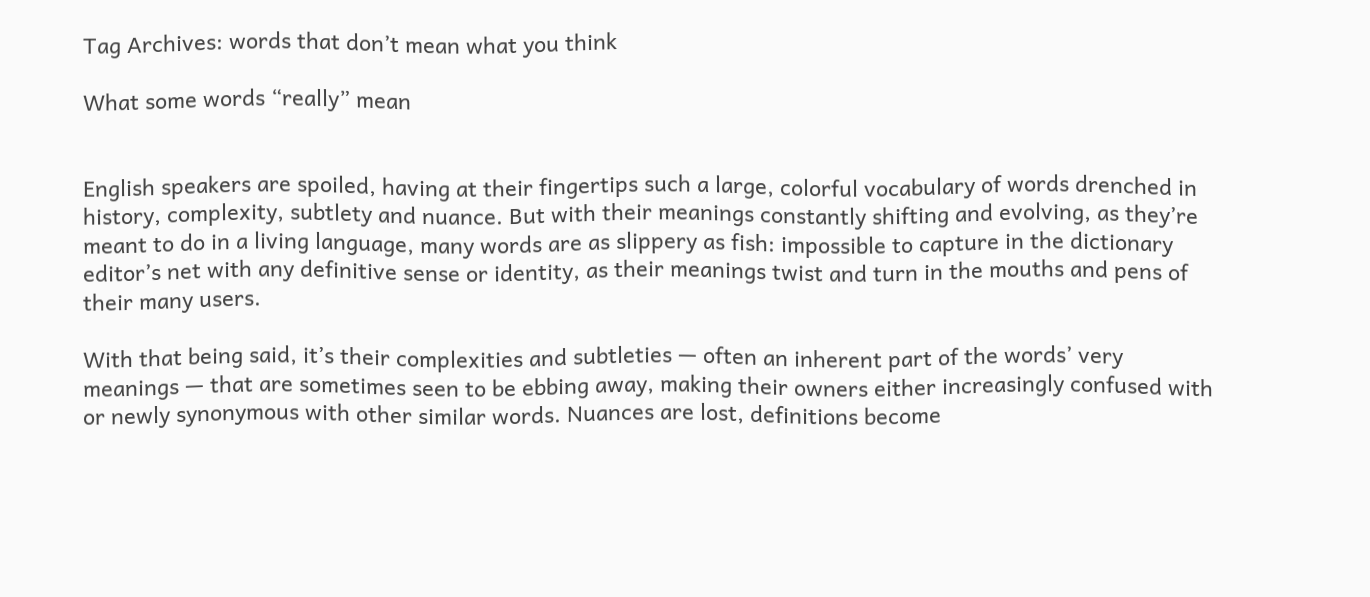Tag Archives: words that don’t mean what you think

What some words “really” mean


English speakers are spoiled, having at their fingertips such a large, colorful vocabulary of words drenched in history, complexity, subtlety and nuance. But with their meanings constantly shifting and evolving, as they’re meant to do in a living language, many words are as slippery as fish: impossible to capture in the dictionary editor’s net with any definitive sense or identity, as their meanings twist and turn in the mouths and pens of their many users.

With that being said, it’s their complexities and subtleties — often an inherent part of the words’ very meanings — that are sometimes seen to be ebbing away, making their owners either increasingly confused with or newly synonymous with other similar words. Nuances are lost, definitions become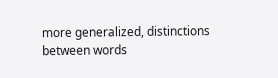more generalized, distinctions between words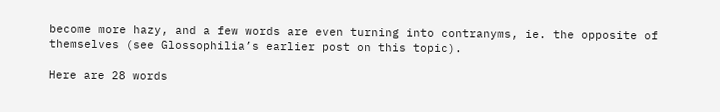become more hazy, and a few words are even turning into contranyms, ie. the opposite of themselves (see Glossophilia’s earlier post on this topic).

Here are 28 words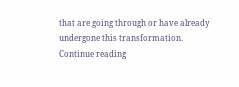that are going through or have already undergone this transformation. Continue reading